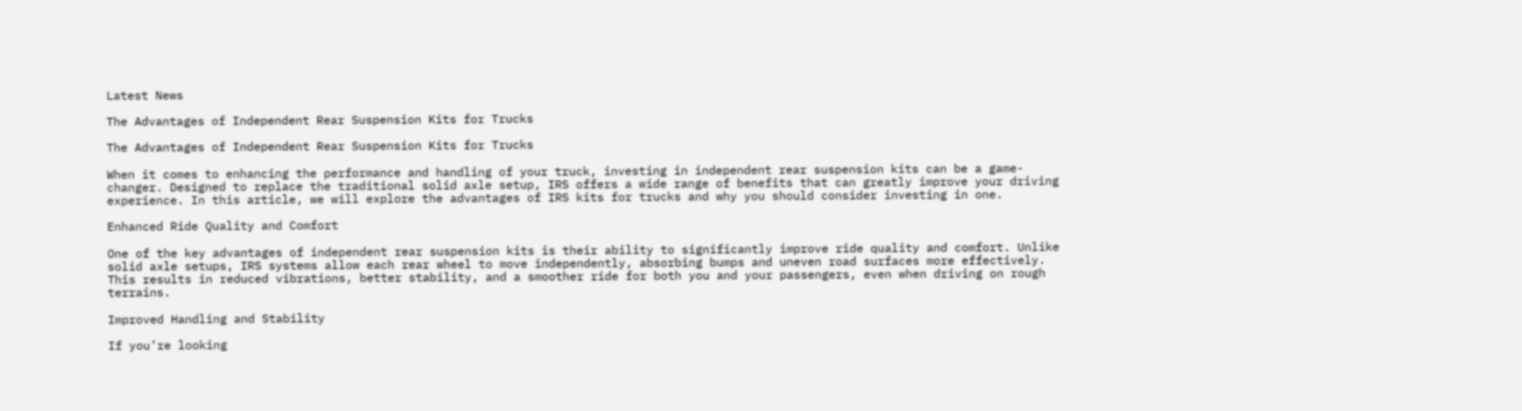Latest News

The Advantages of Independent Rear Suspension Kits for Trucks

The Advantages of Independent Rear Suspension Kits for Trucks

When it comes to enhancing the performance and handling of your truck, investing in independent rear suspension kits can be a game-changer. Designed to replace the traditional solid axle setup, IRS offers a wide range of benefits that can greatly improve your driving experience. In this article, we will explore the advantages of IRS kits for trucks and why you should consider investing in one.

Enhanced Ride Quality and Comfort

One of the key advantages of independent rear suspension kits is their ability to significantly improve ride quality and comfort. Unlike solid axle setups, IRS systems allow each rear wheel to move independently, absorbing bumps and uneven road surfaces more effectively. This results in reduced vibrations, better stability, and a smoother ride for both you and your passengers, even when driving on rough terrains.

Improved Handling and Stability

If you’re looking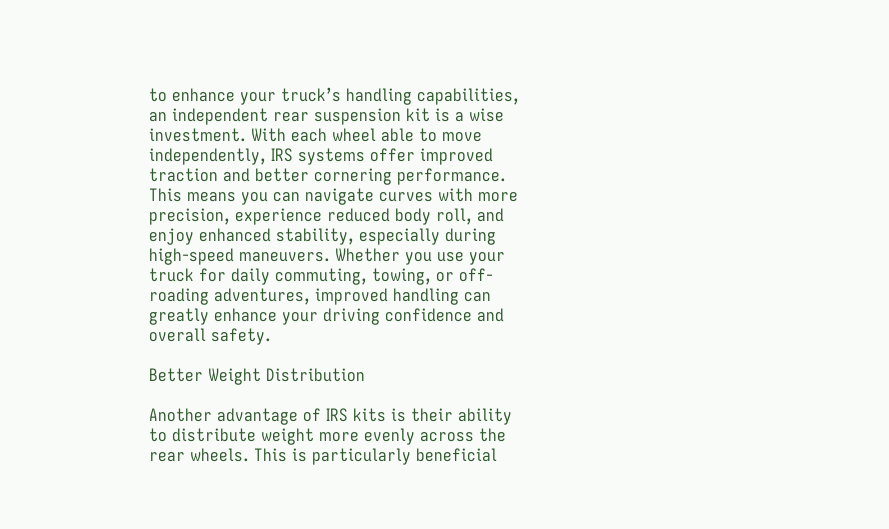to enhance your truck’s handling capabilities, an independent rear suspension kit is a wise investment. With each wheel able to move independently, IRS systems offer improved traction and better cornering performance. This means you can navigate curves with more precision, experience reduced body roll, and enjoy enhanced stability, especially during high-speed maneuvers. Whether you use your truck for daily commuting, towing, or off-roading adventures, improved handling can greatly enhance your driving confidence and overall safety.

Better Weight Distribution

Another advantage of IRS kits is their ability to distribute weight more evenly across the rear wheels. This is particularly beneficial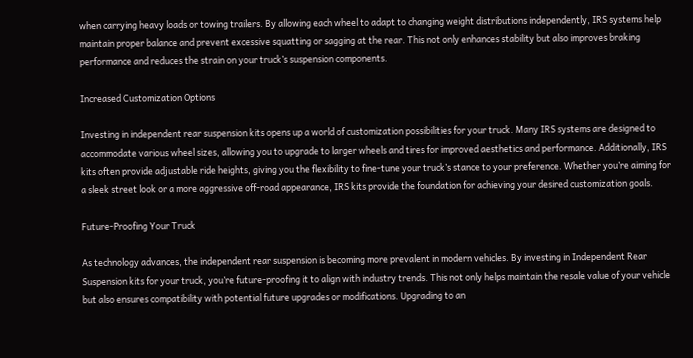when carrying heavy loads or towing trailers. By allowing each wheel to adapt to changing weight distributions independently, IRS systems help maintain proper balance and prevent excessive squatting or sagging at the rear. This not only enhances stability but also improves braking performance and reduces the strain on your truck’s suspension components.

Increased Customization Options

Investing in independent rear suspension kits opens up a world of customization possibilities for your truck. Many IRS systems are designed to accommodate various wheel sizes, allowing you to upgrade to larger wheels and tires for improved aesthetics and performance. Additionally, IRS kits often provide adjustable ride heights, giving you the flexibility to fine-tune your truck’s stance to your preference. Whether you’re aiming for a sleek street look or a more aggressive off-road appearance, IRS kits provide the foundation for achieving your desired customization goals.

Future-Proofing Your Truck

As technology advances, the independent rear suspension is becoming more prevalent in modern vehicles. By investing in Independent Rear Suspension kits for your truck, you’re future-proofing it to align with industry trends. This not only helps maintain the resale value of your vehicle but also ensures compatibility with potential future upgrades or modifications. Upgrading to an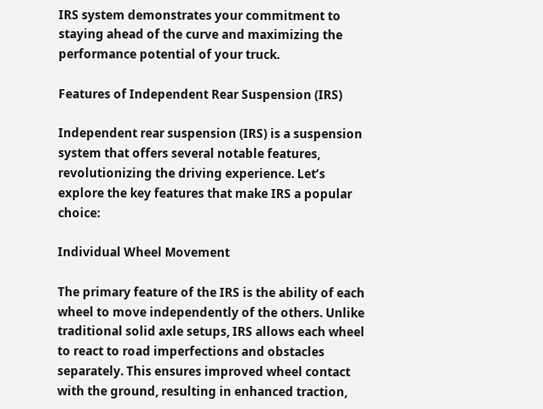IRS system demonstrates your commitment to staying ahead of the curve and maximizing the performance potential of your truck.

Features of Independent Rear Suspension (IRS)

Independent rear suspension (IRS) is a suspension system that offers several notable features, revolutionizing the driving experience. Let’s explore the key features that make IRS a popular choice:

Individual Wheel Movement

The primary feature of the IRS is the ability of each wheel to move independently of the others. Unlike traditional solid axle setups, IRS allows each wheel to react to road imperfections and obstacles separately. This ensures improved wheel contact with the ground, resulting in enhanced traction,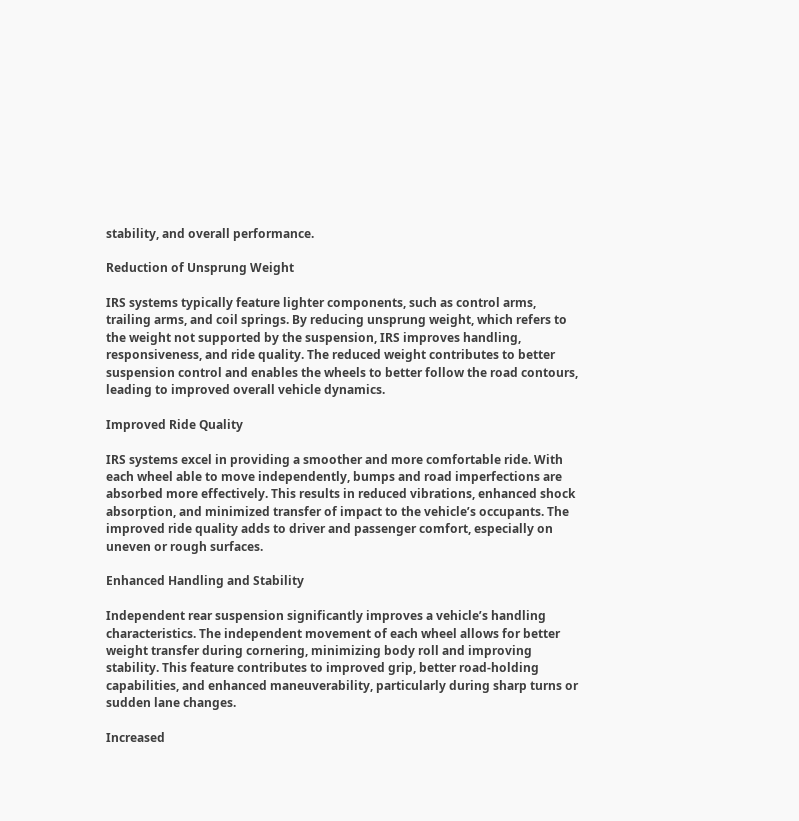stability, and overall performance.

Reduction of Unsprung Weight

IRS systems typically feature lighter components, such as control arms, trailing arms, and coil springs. By reducing unsprung weight, which refers to the weight not supported by the suspension, IRS improves handling, responsiveness, and ride quality. The reduced weight contributes to better suspension control and enables the wheels to better follow the road contours, leading to improved overall vehicle dynamics.

Improved Ride Quality

IRS systems excel in providing a smoother and more comfortable ride. With each wheel able to move independently, bumps and road imperfections are absorbed more effectively. This results in reduced vibrations, enhanced shock absorption, and minimized transfer of impact to the vehicle’s occupants. The improved ride quality adds to driver and passenger comfort, especially on uneven or rough surfaces.

Enhanced Handling and Stability

Independent rear suspension significantly improves a vehicle’s handling characteristics. The independent movement of each wheel allows for better weight transfer during cornering, minimizing body roll and improving stability. This feature contributes to improved grip, better road-holding capabilities, and enhanced maneuverability, particularly during sharp turns or sudden lane changes.

Increased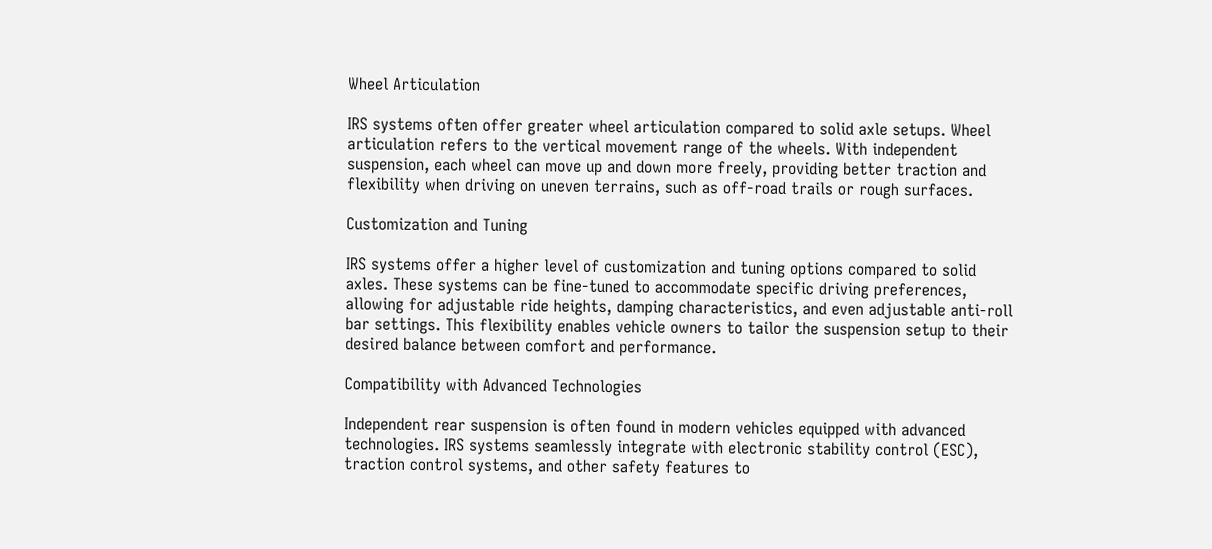Wheel Articulation

IRS systems often offer greater wheel articulation compared to solid axle setups. Wheel articulation refers to the vertical movement range of the wheels. With independent suspension, each wheel can move up and down more freely, providing better traction and flexibility when driving on uneven terrains, such as off-road trails or rough surfaces.

Customization and Tuning

IRS systems offer a higher level of customization and tuning options compared to solid axles. These systems can be fine-tuned to accommodate specific driving preferences, allowing for adjustable ride heights, damping characteristics, and even adjustable anti-roll bar settings. This flexibility enables vehicle owners to tailor the suspension setup to their desired balance between comfort and performance.

Compatibility with Advanced Technologies

Independent rear suspension is often found in modern vehicles equipped with advanced technologies. IRS systems seamlessly integrate with electronic stability control (ESC), traction control systems, and other safety features to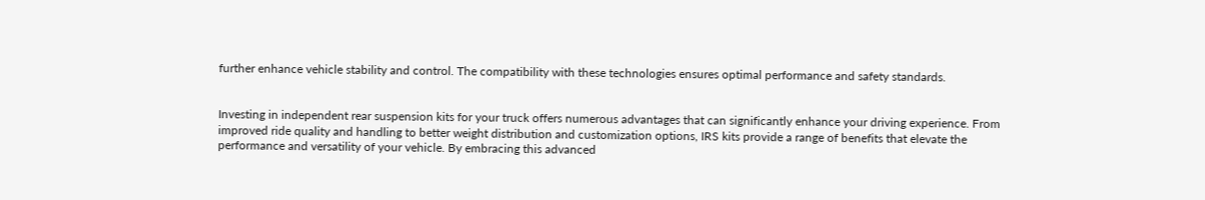further enhance vehicle stability and control. The compatibility with these technologies ensures optimal performance and safety standards.


Investing in independent rear suspension kits for your truck offers numerous advantages that can significantly enhance your driving experience. From improved ride quality and handling to better weight distribution and customization options, IRS kits provide a range of benefits that elevate the performance and versatility of your vehicle. By embracing this advanced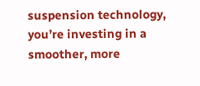suspension technology, you’re investing in a smoother, more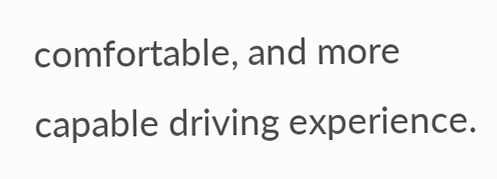comfortable, and more capable driving experience.